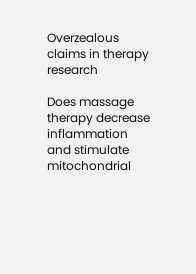Overzealous claims in therapy research

Does massage therapy decrease inflammation and stimulate mitochondrial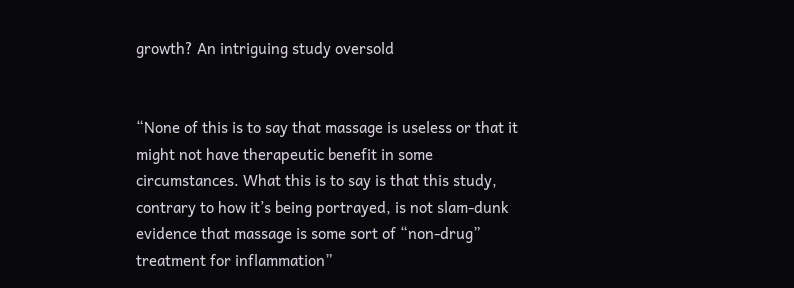growth? An intriguing study oversold


“None of this is to say that massage is useless or that it might not have therapeutic benefit in some circumstances. What this is to say is that this study, contrary to how it’s being portrayed, is not slam-dunk evidence that massage is some sort of “non-drug” treatment for inflammation”